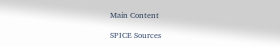Main Content

SPICE Sources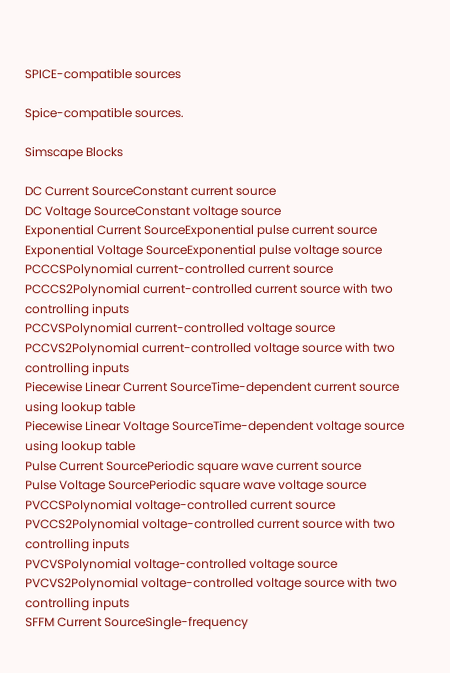SPICE-compatible sources

Spice-compatible sources.

Simscape Blocks

DC Current SourceConstant current source
DC Voltage SourceConstant voltage source
Exponential Current SourceExponential pulse current source
Exponential Voltage SourceExponential pulse voltage source
PCCCSPolynomial current-controlled current source
PCCCS2Polynomial current-controlled current source with two controlling inputs
PCCVSPolynomial current-controlled voltage source
PCCVS2Polynomial current-controlled voltage source with two controlling inputs
Piecewise Linear Current SourceTime-dependent current source using lookup table
Piecewise Linear Voltage SourceTime-dependent voltage source using lookup table
Pulse Current SourcePeriodic square wave current source
Pulse Voltage SourcePeriodic square wave voltage source
PVCCSPolynomial voltage-controlled current source
PVCCS2Polynomial voltage-controlled current source with two controlling inputs
PVCVSPolynomial voltage-controlled voltage source
PVCVS2Polynomial voltage-controlled voltage source with two controlling inputs
SFFM Current SourceSingle-frequency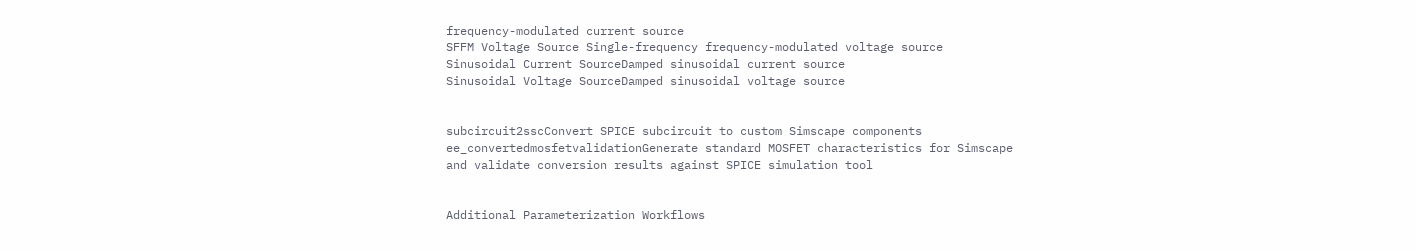frequency-modulated current source
SFFM Voltage Source Single-frequency frequency-modulated voltage source
Sinusoidal Current SourceDamped sinusoidal current source
Sinusoidal Voltage SourceDamped sinusoidal voltage source


subcircuit2sscConvert SPICE subcircuit to custom Simscape components
ee_convertedmosfetvalidationGenerate standard MOSFET characteristics for Simscape and validate conversion results against SPICE simulation tool


Additional Parameterization Workflows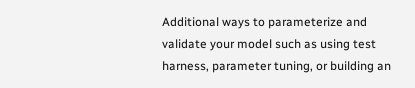Additional ways to parameterize and validate your model such as using test harness, parameter tuning, or building an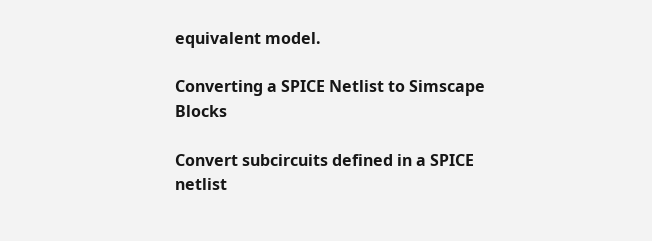equivalent model.

Converting a SPICE Netlist to Simscape Blocks

Convert subcircuits defined in a SPICE netlist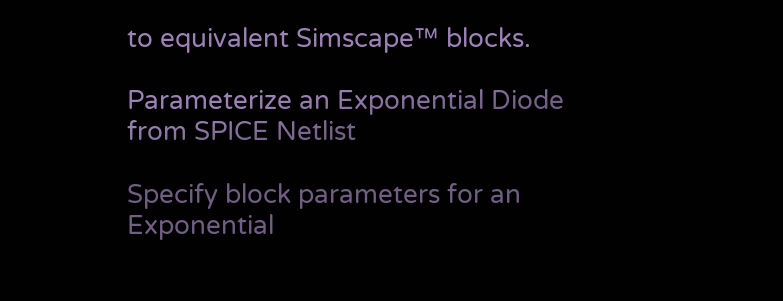to equivalent Simscape™ blocks.

Parameterize an Exponential Diode from SPICE Netlist

Specify block parameters for an Exponential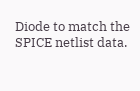Diode to match the SPICE netlist data.